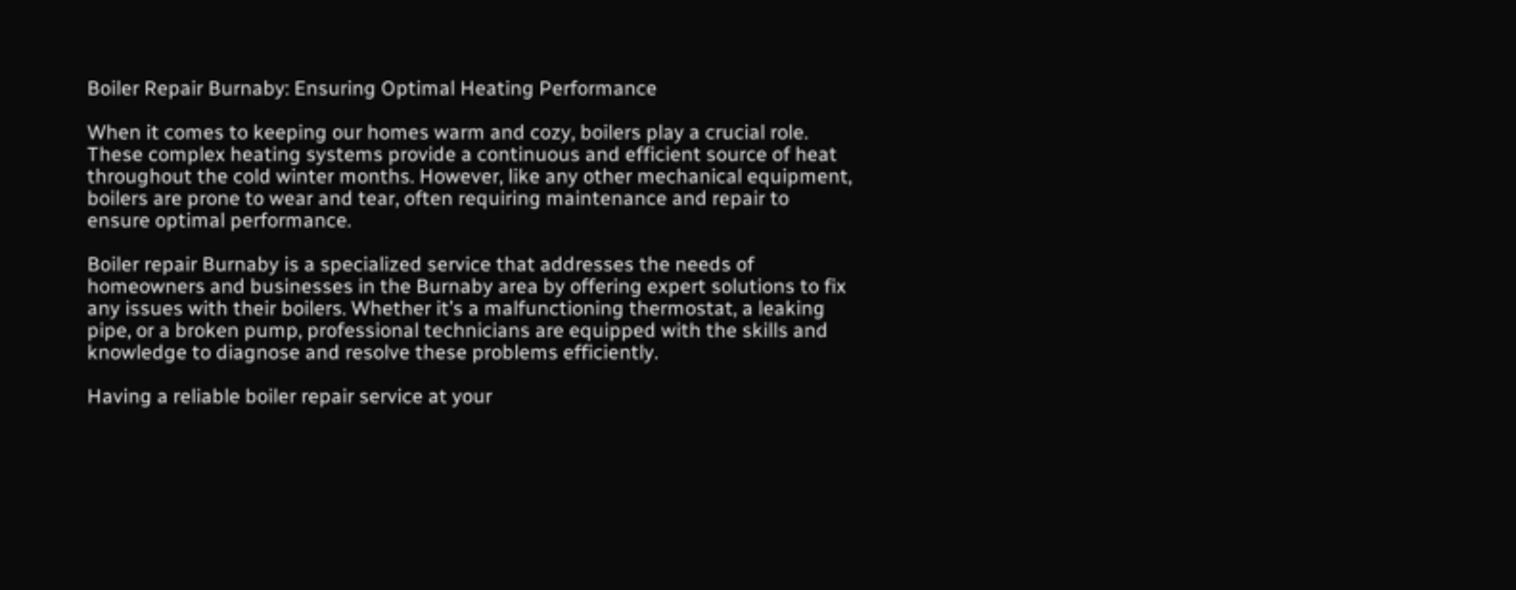Boiler Repair Burnaby: Ensuring Optimal Heating Performance

When it comes to keeping our homes warm and cozy, boilers play a crucial role. These complex heating systems provide a continuous and efficient source of heat throughout the cold winter months. However, like any other mechanical equipment, boilers are prone to wear and tear, often requiring maintenance and repair to ensure optimal performance.

Boiler repair Burnaby is a specialized service that addresses the needs of homeowners and businesses in the Burnaby area by offering expert solutions to fix any issues with their boilers. Whether it’s a malfunctioning thermostat, a leaking pipe, or a broken pump, professional technicians are equipped with the skills and knowledge to diagnose and resolve these problems efficiently.

Having a reliable boiler repair service at your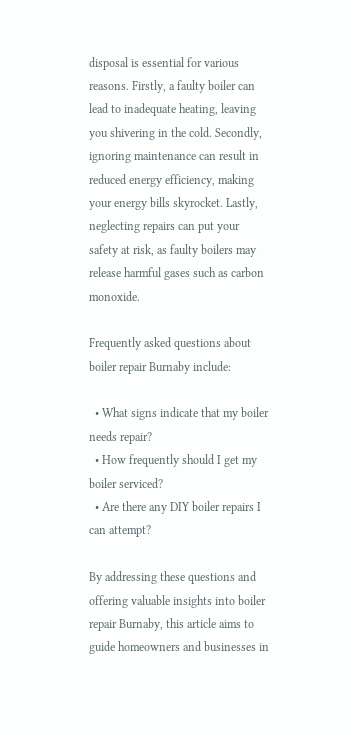disposal is essential for various reasons. Firstly, a faulty boiler can lead to inadequate heating, leaving you shivering in the cold. Secondly, ignoring maintenance can result in reduced energy efficiency, making your energy bills skyrocket. Lastly, neglecting repairs can put your safety at risk, as faulty boilers may release harmful gases such as carbon monoxide.

Frequently asked questions about boiler repair Burnaby include:

  • What signs indicate that my boiler needs repair?
  • How frequently should I get my boiler serviced?
  • Are there any DIY boiler repairs I can attempt?

By addressing these questions and offering valuable insights into boiler repair Burnaby, this article aims to guide homeowners and businesses in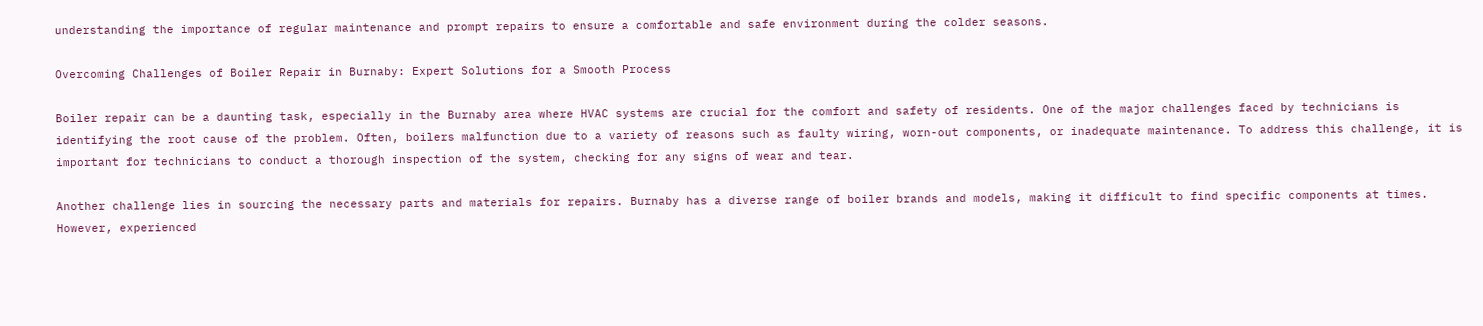understanding the importance of regular maintenance and prompt repairs to ensure a comfortable and safe environment during the colder seasons.

Overcoming Challenges of Boiler Repair in Burnaby: Expert Solutions for a Smooth Process

Boiler repair can be a daunting task, especially in the Burnaby area where HVAC systems are crucial for the comfort and safety of residents. One of the major challenges faced by technicians is identifying the root cause of the problem. Often, boilers malfunction due to a variety of reasons such as faulty wiring, worn-out components, or inadequate maintenance. To address this challenge, it is important for technicians to conduct a thorough inspection of the system, checking for any signs of wear and tear.

Another challenge lies in sourcing the necessary parts and materials for repairs. Burnaby has a diverse range of boiler brands and models, making it difficult to find specific components at times. However, experienced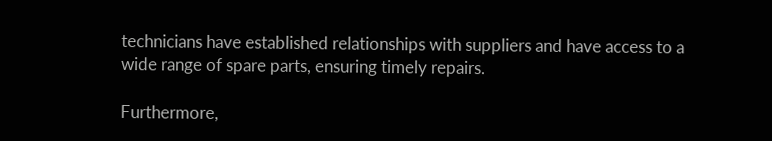technicians have established relationships with suppliers and have access to a wide range of spare parts, ensuring timely repairs.

Furthermore,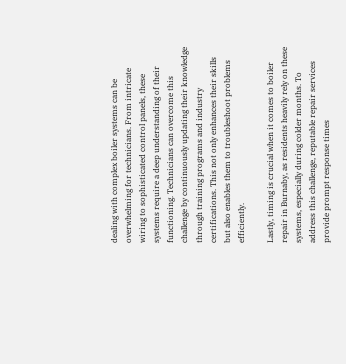dealing with complex boiler systems can be overwhelming for technicians. From intricate wiring to sophisticated control panels, these systems require a deep understanding of their functioning. Technicians can overcome this challenge by continuously updating their knowledge through training programs and industry certifications. This not only enhances their skills but also enables them to troubleshoot problems efficiently.

Lastly, timing is crucial when it comes to boiler repair in Burnaby, as residents heavily rely on these systems, especially during colder months. To address this challenge, reputable repair services provide prompt response times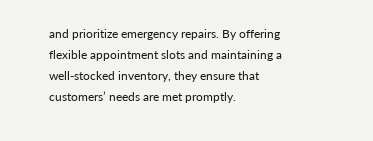and prioritize emergency repairs. By offering flexible appointment slots and maintaining a well-stocked inventory, they ensure that customers’ needs are met promptly.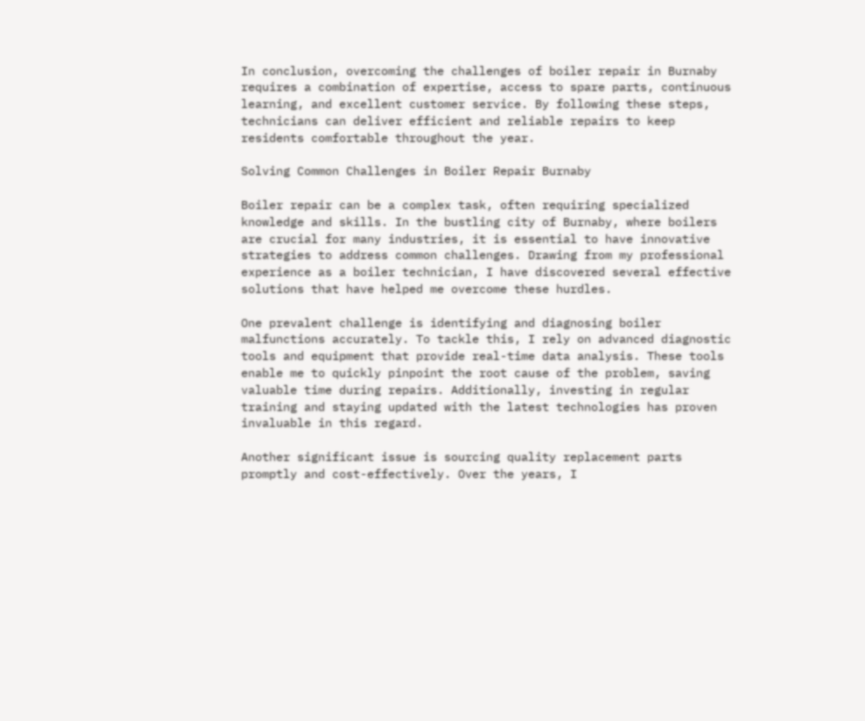In conclusion, overcoming the challenges of boiler repair in Burnaby requires a combination of expertise, access to spare parts, continuous learning, and excellent customer service. By following these steps, technicians can deliver efficient and reliable repairs to keep residents comfortable throughout the year.

Solving Common Challenges in Boiler Repair Burnaby

Boiler repair can be a complex task, often requiring specialized knowledge and skills. In the bustling city of Burnaby, where boilers are crucial for many industries, it is essential to have innovative strategies to address common challenges. Drawing from my professional experience as a boiler technician, I have discovered several effective solutions that have helped me overcome these hurdles.

One prevalent challenge is identifying and diagnosing boiler malfunctions accurately. To tackle this, I rely on advanced diagnostic tools and equipment that provide real-time data analysis. These tools enable me to quickly pinpoint the root cause of the problem, saving valuable time during repairs. Additionally, investing in regular training and staying updated with the latest technologies has proven invaluable in this regard.

Another significant issue is sourcing quality replacement parts promptly and cost-effectively. Over the years, I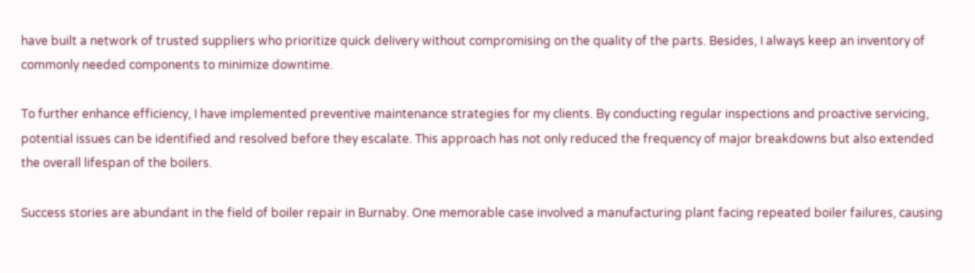have built a network of trusted suppliers who prioritize quick delivery without compromising on the quality of the parts. Besides, I always keep an inventory of commonly needed components to minimize downtime.

To further enhance efficiency, I have implemented preventive maintenance strategies for my clients. By conducting regular inspections and proactive servicing, potential issues can be identified and resolved before they escalate. This approach has not only reduced the frequency of major breakdowns but also extended the overall lifespan of the boilers.

Success stories are abundant in the field of boiler repair in Burnaby. One memorable case involved a manufacturing plant facing repeated boiler failures, causing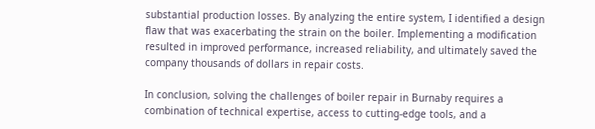substantial production losses. By analyzing the entire system, I identified a design flaw that was exacerbating the strain on the boiler. Implementing a modification resulted in improved performance, increased reliability, and ultimately saved the company thousands of dollars in repair costs.

In conclusion, solving the challenges of boiler repair in Burnaby requires a combination of technical expertise, access to cutting-edge tools, and a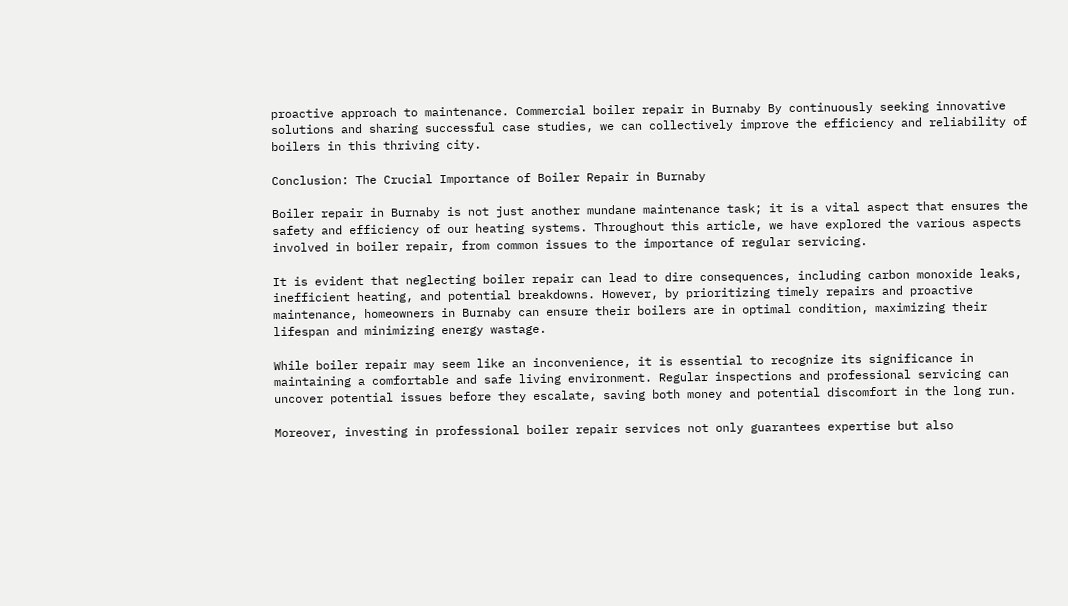proactive approach to maintenance. Commercial boiler repair in Burnaby By continuously seeking innovative solutions and sharing successful case studies, we can collectively improve the efficiency and reliability of boilers in this thriving city.

Conclusion: The Crucial Importance of Boiler Repair in Burnaby

Boiler repair in Burnaby is not just another mundane maintenance task; it is a vital aspect that ensures the safety and efficiency of our heating systems. Throughout this article, we have explored the various aspects involved in boiler repair, from common issues to the importance of regular servicing.

It is evident that neglecting boiler repair can lead to dire consequences, including carbon monoxide leaks, inefficient heating, and potential breakdowns. However, by prioritizing timely repairs and proactive maintenance, homeowners in Burnaby can ensure their boilers are in optimal condition, maximizing their lifespan and minimizing energy wastage.

While boiler repair may seem like an inconvenience, it is essential to recognize its significance in maintaining a comfortable and safe living environment. Regular inspections and professional servicing can uncover potential issues before they escalate, saving both money and potential discomfort in the long run.

Moreover, investing in professional boiler repair services not only guarantees expertise but also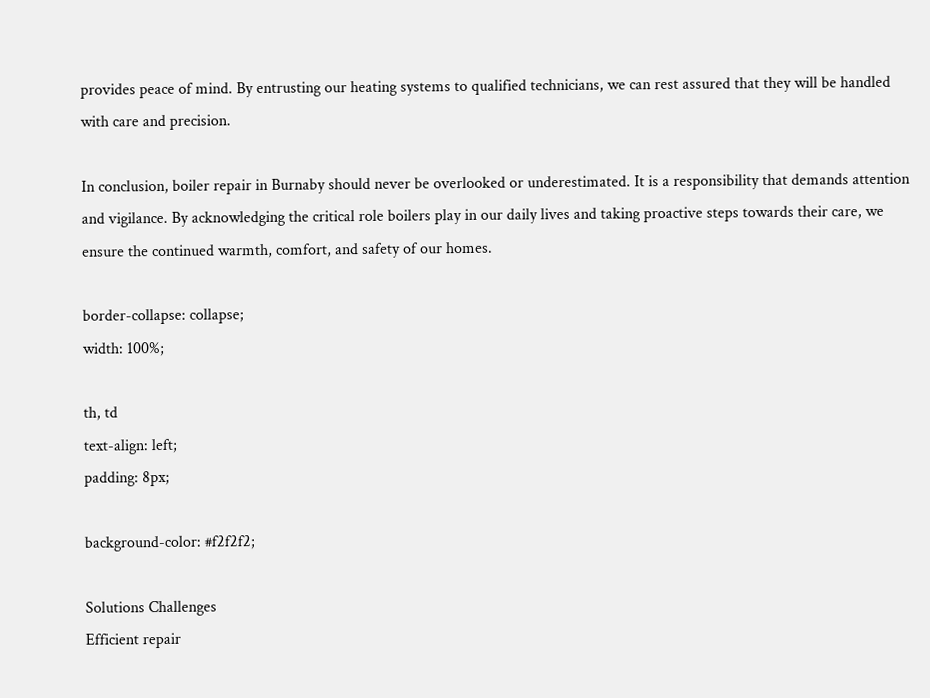provides peace of mind. By entrusting our heating systems to qualified technicians, we can rest assured that they will be handled with care and precision.

In conclusion, boiler repair in Burnaby should never be overlooked or underestimated. It is a responsibility that demands attention and vigilance. By acknowledging the critical role boilers play in our daily lives and taking proactive steps towards their care, we ensure the continued warmth, comfort, and safety of our homes.

border-collapse: collapse;
width: 100%;

th, td
text-align: left;
padding: 8px;

background-color: #f2f2f2;

Solutions Challenges
Efficient repair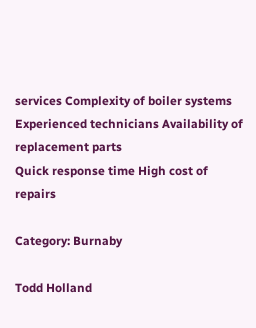services Complexity of boiler systems
Experienced technicians Availability of replacement parts
Quick response time High cost of repairs

Category: Burnaby

Todd Holland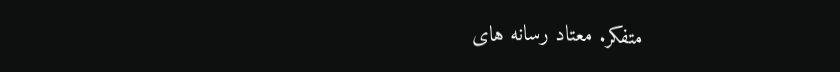متفکر. معتاد رسانه های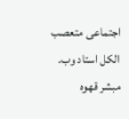اجتماعی متعصب الکل استاد وب. مبشر قهوه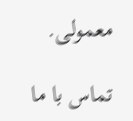معمولی.

تماس با ما